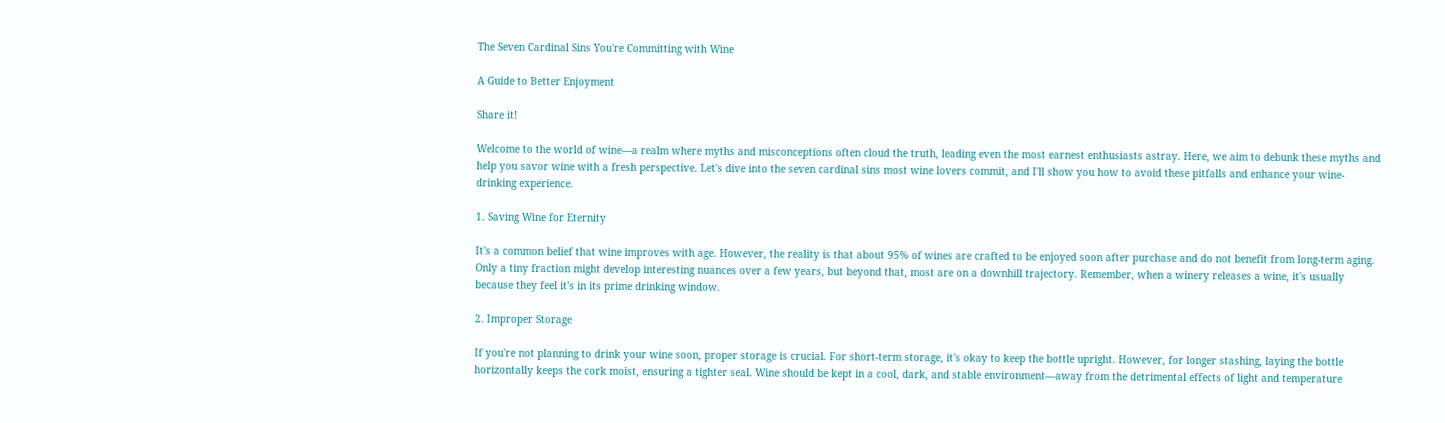The Seven Cardinal Sins You're Committing with Wine

A Guide to Better Enjoyment

Share it!

Welcome to the world of wine—a realm where myths and misconceptions often cloud the truth, leading even the most earnest enthusiasts astray. Here, we aim to debunk these myths and help you savor wine with a fresh perspective. Let's dive into the seven cardinal sins most wine lovers commit, and I'll show you how to avoid these pitfalls and enhance your wine-drinking experience.

1. Saving Wine for Eternity

It's a common belief that wine improves with age. However, the reality is that about 95% of wines are crafted to be enjoyed soon after purchase and do not benefit from long-term aging. Only a tiny fraction might develop interesting nuances over a few years, but beyond that, most are on a downhill trajectory. Remember, when a winery releases a wine, it's usually because they feel it's in its prime drinking window.

2. Improper Storage

If you're not planning to drink your wine soon, proper storage is crucial. For short-term storage, it's okay to keep the bottle upright. However, for longer stashing, laying the bottle horizontally keeps the cork moist, ensuring a tighter seal. Wine should be kept in a cool, dark, and stable environment—away from the detrimental effects of light and temperature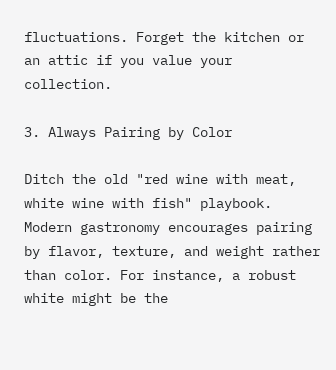fluctuations. Forget the kitchen or an attic if you value your collection.

3. Always Pairing by Color

Ditch the old "red wine with meat, white wine with fish" playbook. Modern gastronomy encourages pairing by flavor, texture, and weight rather than color. For instance, a robust white might be the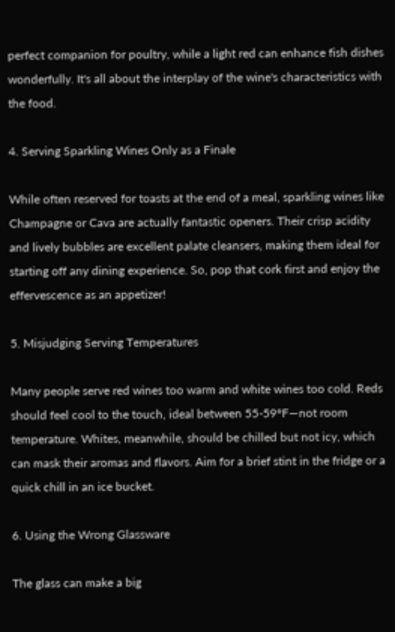perfect companion for poultry, while a light red can enhance fish dishes wonderfully. It's all about the interplay of the wine's characteristics with the food.

4. Serving Sparkling Wines Only as a Finale

While often reserved for toasts at the end of a meal, sparkling wines like Champagne or Cava are actually fantastic openers. Their crisp acidity and lively bubbles are excellent palate cleansers, making them ideal for starting off any dining experience. So, pop that cork first and enjoy the effervescence as an appetizer!

5. Misjudging Serving Temperatures

Many people serve red wines too warm and white wines too cold. Reds should feel cool to the touch, ideal between 55-59°F—not room temperature. Whites, meanwhile, should be chilled but not icy, which can mask their aromas and flavors. Aim for a brief stint in the fridge or a quick chill in an ice bucket.

6. Using the Wrong Glassware

The glass can make a big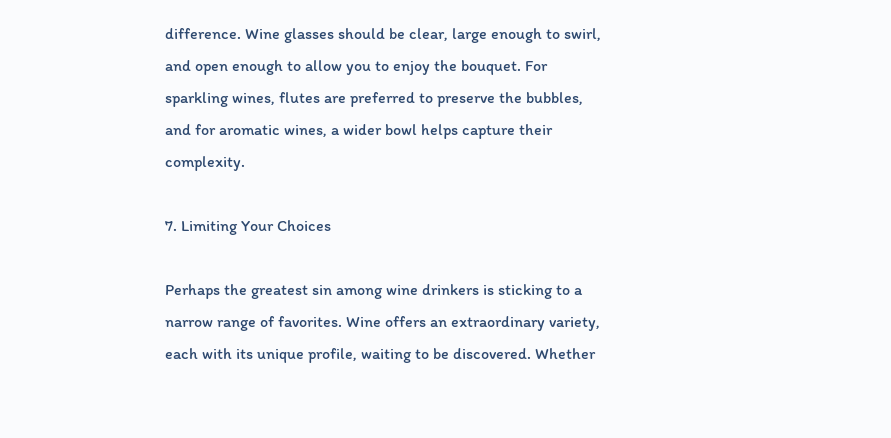difference. Wine glasses should be clear, large enough to swirl, and open enough to allow you to enjoy the bouquet. For sparkling wines, flutes are preferred to preserve the bubbles, and for aromatic wines, a wider bowl helps capture their complexity.

7. Limiting Your Choices

Perhaps the greatest sin among wine drinkers is sticking to a narrow range of favorites. Wine offers an extraordinary variety, each with its unique profile, waiting to be discovered. Whether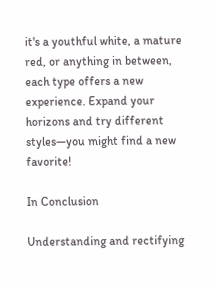it's a youthful white, a mature red, or anything in between, each type offers a new experience. Expand your horizons and try different styles—you might find a new favorite!

In Conclusion

Understanding and rectifying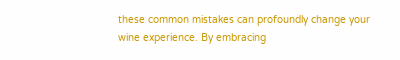these common mistakes can profoundly change your wine experience. By embracing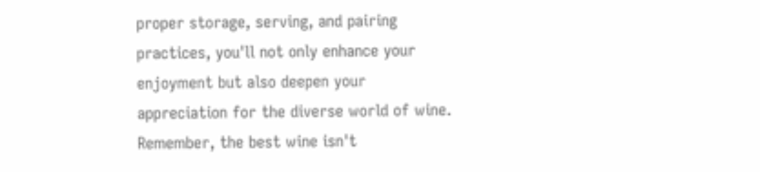proper storage, serving, and pairing practices, you'll not only enhance your enjoyment but also deepen your appreciation for the diverse world of wine. Remember, the best wine isn't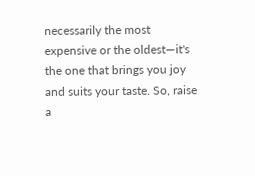necessarily the most expensive or the oldest—it's the one that brings you joy and suits your taste. So, raise a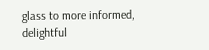glass to more informed, delightful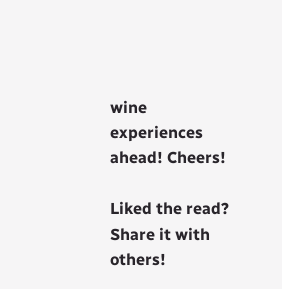wine experiences ahead! Cheers!

Liked the read? Share it with others!